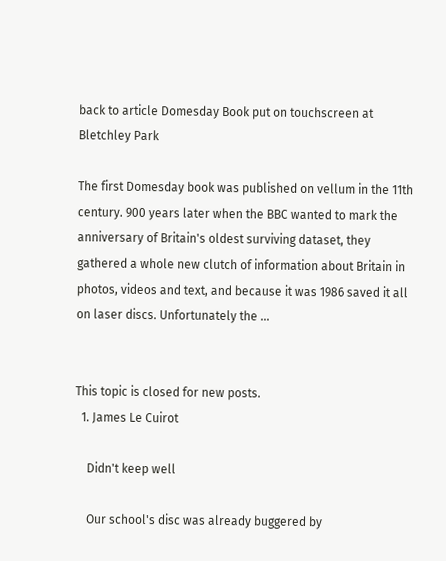back to article Domesday Book put on touchscreen at Bletchley Park

The first Domesday book was published on vellum in the 11th century. 900 years later when the BBC wanted to mark the anniversary of Britain's oldest surviving dataset, they gathered a whole new clutch of information about Britain in photos, videos and text, and because it was 1986 saved it all on laser discs. Unfortunately the …


This topic is closed for new posts.
  1. James Le Cuirot

    Didn't keep well

    Our school's disc was already buggered by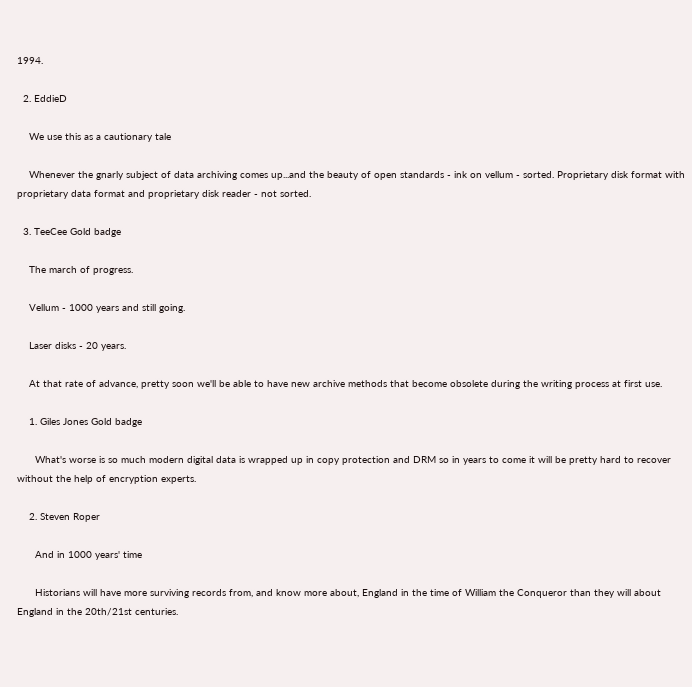1994.

  2. EddieD

    We use this as a cautionary tale

    Whenever the gnarly subject of data archiving comes up...and the beauty of open standards - ink on vellum - sorted. Proprietary disk format with proprietary data format and proprietary disk reader - not sorted.

  3. TeeCee Gold badge

    The march of progress.

    Vellum - 1000 years and still going.

    Laser disks - 20 years.

    At that rate of advance, pretty soon we'll be able to have new archive methods that become obsolete during the writing process at first use.

    1. Giles Jones Gold badge

      What's worse is so much modern digital data is wrapped up in copy protection and DRM so in years to come it will be pretty hard to recover without the help of encryption experts.

    2. Steven Roper

      And in 1000 years' time

      Historians will have more surviving records from, and know more about, England in the time of William the Conqueror than they will about England in the 20th/21st centuries.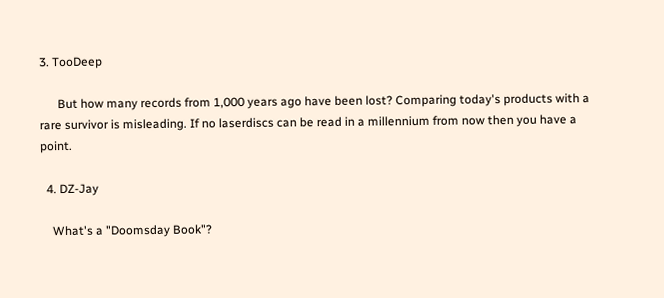3. TooDeep

      But how many records from 1,000 years ago have been lost? Comparing today's products with a rare survivor is misleading. If no laserdiscs can be read in a millennium from now then you have a point.

  4. DZ-Jay

    What's a "Doomsday Book"?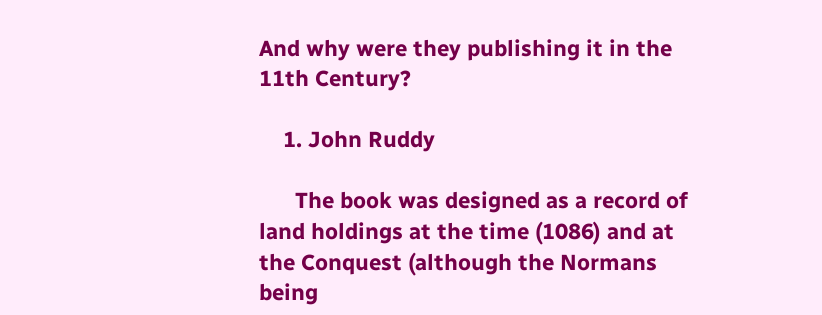And why were they publishing it in the 11th Century?

    1. John Ruddy

      The book was designed as a record of land holdings at the time (1086) and at the Conquest (although the Normans being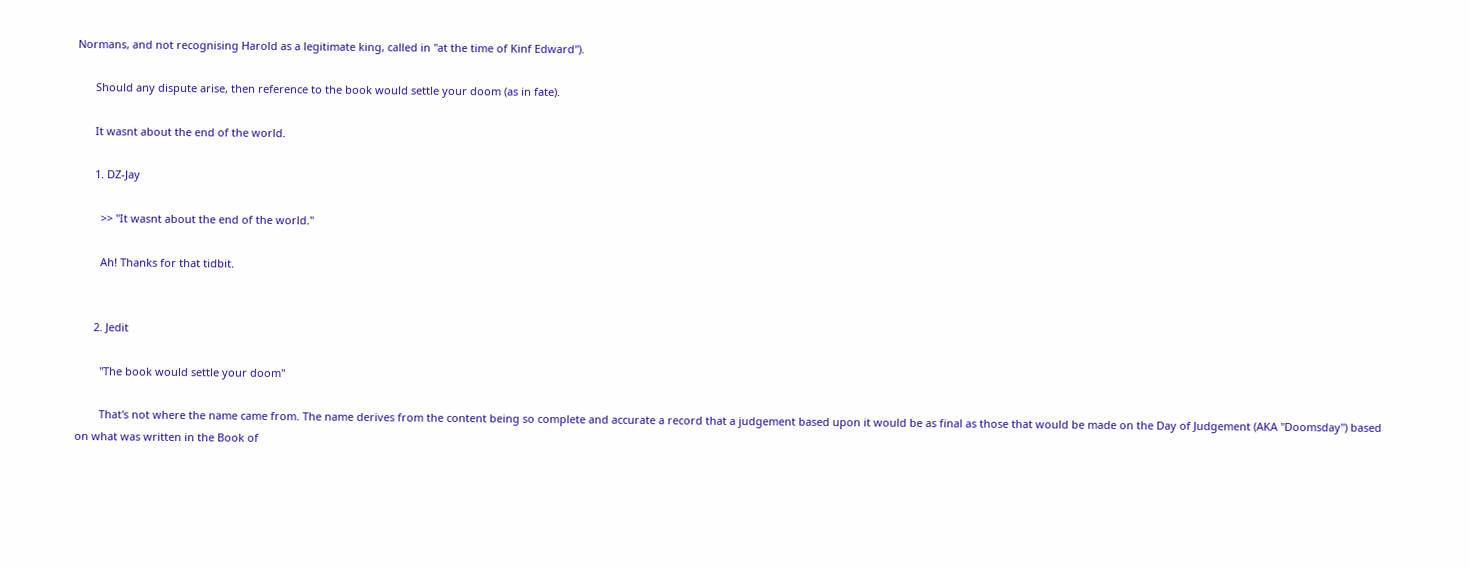Normans, and not recognising Harold as a legitimate king, called in "at the time of Kinf Edward").

      Should any dispute arise, then reference to the book would settle your doom (as in fate).

      It wasnt about the end of the world.

      1. DZ-Jay

        >> "It wasnt about the end of the world."

        Ah! Thanks for that tidbit.


      2. Jedit

        "The book would settle your doom"

        That's not where the name came from. The name derives from the content being so complete and accurate a record that a judgement based upon it would be as final as those that would be made on the Day of Judgement (AKA "Doomsday") based on what was written in the Book of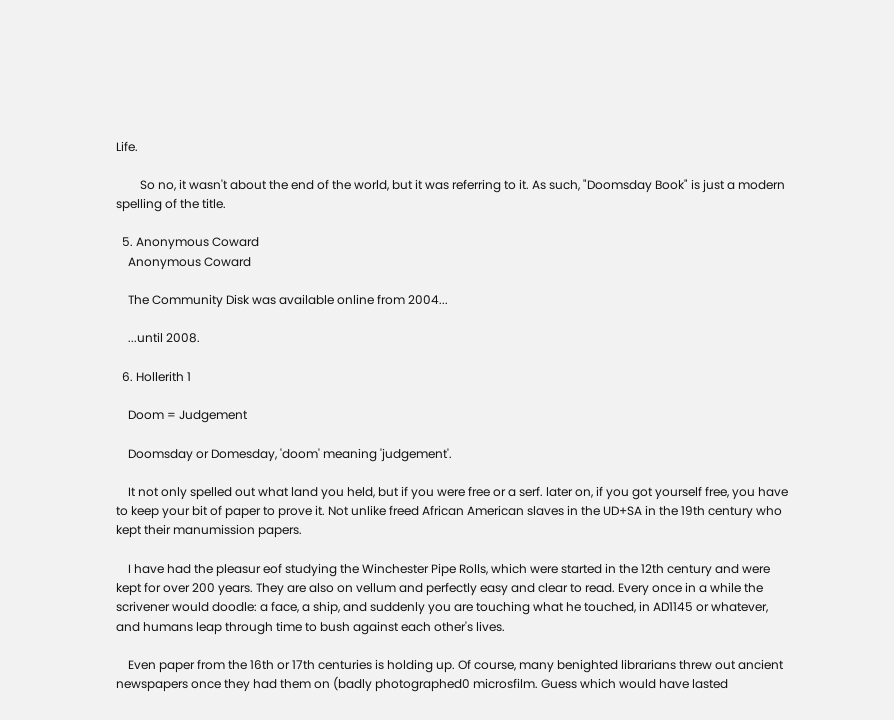Life.

        So no, it wasn't about the end of the world, but it was referring to it. As such, "Doomsday Book" is just a modern spelling of the title.

  5. Anonymous Coward
    Anonymous Coward

    The Community Disk was available online from 2004...

    ...until 2008.

  6. Hollerith 1

    Doom = Judgement

    Doomsday or Domesday, 'doom' meaning 'judgement'.

    It not only spelled out what land you held, but if you were free or a serf. later on, if you got yourself free, you have to keep your bit of paper to prove it. Not unlike freed African American slaves in the UD+SA in the 19th century who kept their manumission papers.

    I have had the pleasur eof studying the Winchester Pipe Rolls, which were started in the 12th century and were kept for over 200 years. They are also on vellum and perfectly easy and clear to read. Every once in a while the scrivener would doodle: a face, a ship, and suddenly you are touching what he touched, in AD1145 or whatever, and humans leap through time to bush against each other's lives.

    Even paper from the 16th or 17th centuries is holding up. Of course, many benighted librarians threw out ancient newspapers once they had them on (badly photographed0 microsfilm. Guess which would have lasted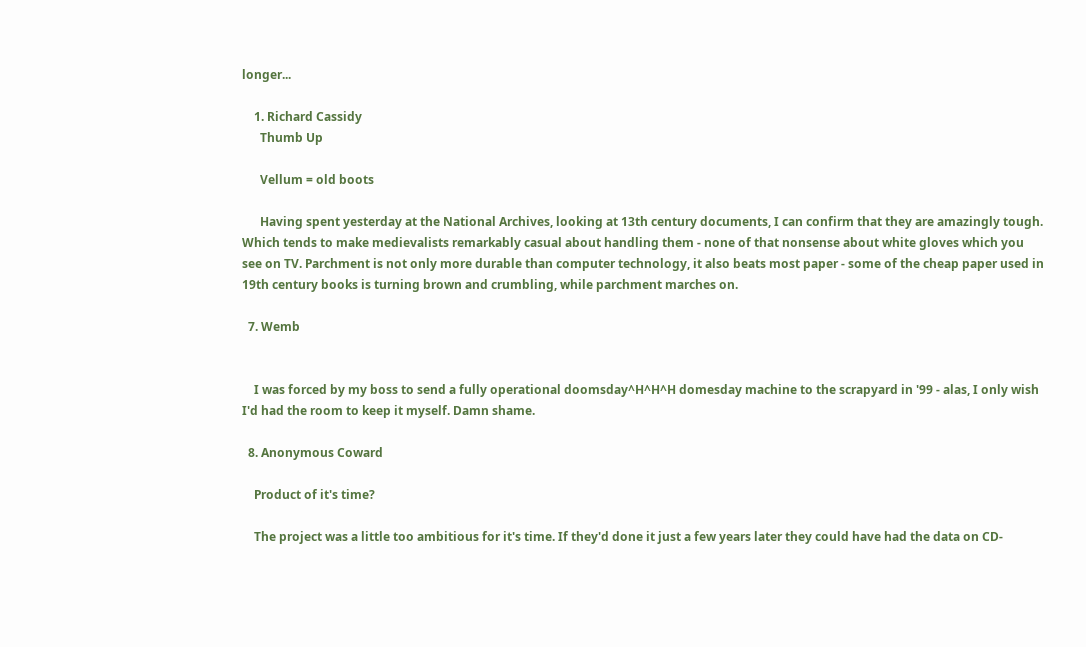longer...

    1. Richard Cassidy
      Thumb Up

      Vellum = old boots

      Having spent yesterday at the National Archives, looking at 13th century documents, I can confirm that they are amazingly tough. Which tends to make medievalists remarkably casual about handling them - none of that nonsense about white gloves which you see on TV. Parchment is not only more durable than computer technology, it also beats most paper - some of the cheap paper used in 19th century books is turning brown and crumbling, while parchment marches on.

  7. Wemb


    I was forced by my boss to send a fully operational doomsday^H^H^H domesday machine to the scrapyard in '99 - alas, I only wish I'd had the room to keep it myself. Damn shame.

  8. Anonymous Coward

    Product of it's time?

    The project was a little too ambitious for it's time. If they'd done it just a few years later they could have had the data on CD-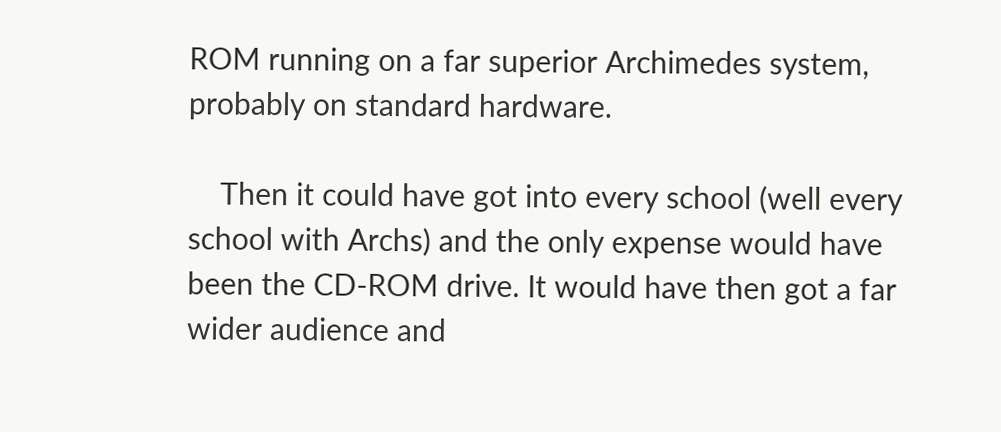ROM running on a far superior Archimedes system, probably on standard hardware.

    Then it could have got into every school (well every school with Archs) and the only expense would have been the CD-ROM drive. It would have then got a far wider audience and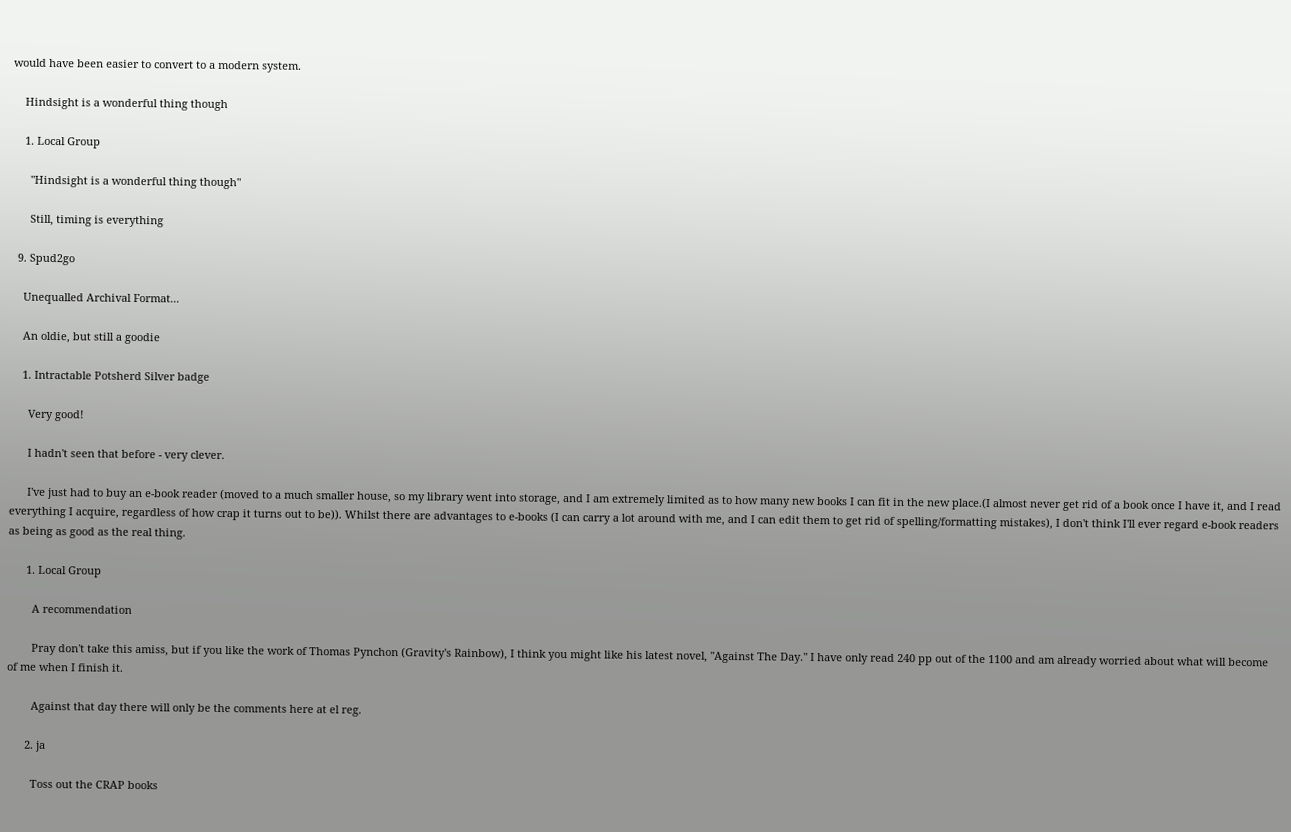would have been easier to convert to a modern system.

    Hindsight is a wonderful thing though

    1. Local Group

      "Hindsight is a wonderful thing though"

      Still, timing is everything

  9. Spud2go

    Unequalled Archival Format...

    An oldie, but still a goodie

    1. Intractable Potsherd Silver badge

      Very good!

      I hadn't seen that before - very clever.

      I've just had to buy an e-book reader (moved to a much smaller house, so my library went into storage, and I am extremely limited as to how many new books I can fit in the new place.(I almost never get rid of a book once I have it, and I read everything I acquire, regardless of how crap it turns out to be)). Whilst there are advantages to e-books (I can carry a lot around with me, and I can edit them to get rid of spelling/formatting mistakes), I don't think I'll ever regard e-book readers as being as good as the real thing.

      1. Local Group

        A recommendation

        Pray don't take this amiss, but if you like the work of Thomas Pynchon (Gravity's Rainbow), I think you might like his latest novel, "Against The Day." I have only read 240 pp out of the 1100 and am already worried about what will become of me when I finish it.

        Against that day there will only be the comments here at el reg.

      2. ja

        Toss out the CRAP books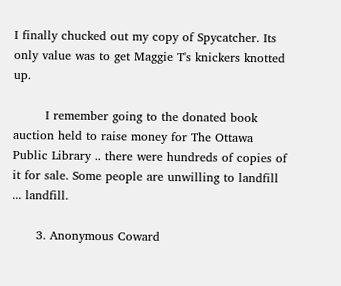I finally chucked out my copy of Spycatcher. Its only value was to get Maggie T's knickers knotted up.

        I remember going to the donated book auction held to raise money for The Ottawa Public Library .. there were hundreds of copies of it for sale. Some people are unwilling to landfill ... landfill.

      3. Anonymous Coward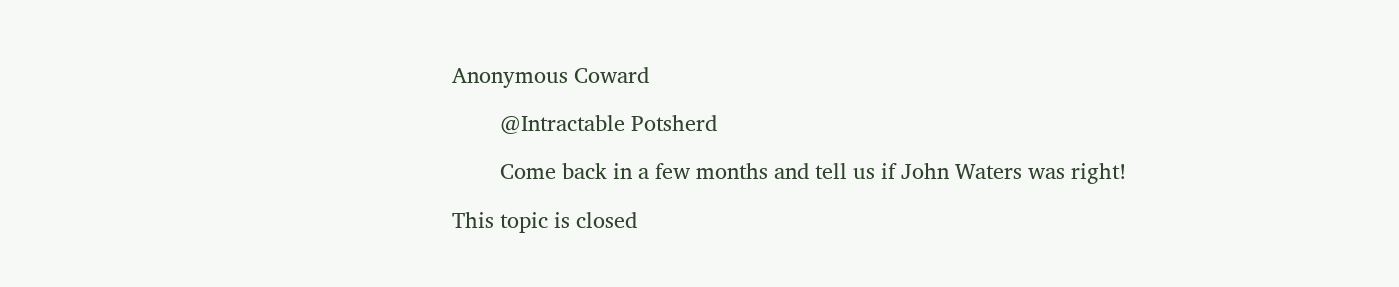Anonymous Coward

        @Intractable Potsherd

        Come back in a few months and tell us if John Waters was right!

This topic is closed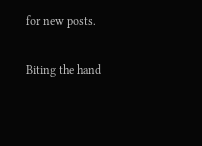for new posts.

Biting the hand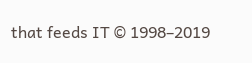that feeds IT © 1998–2019